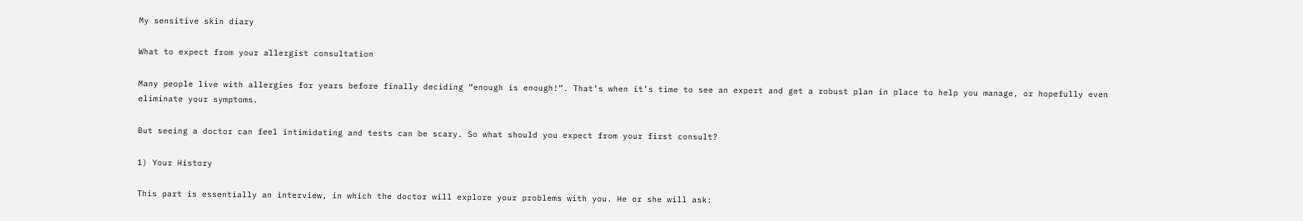My sensitive skin diary

What to expect from your allergist consultation

Many people live with allergies for years before finally deciding “enough is enough!”. That’s when it’s time to see an expert and get a robust plan in place to help you manage, or hopefully even eliminate your symptoms.

But seeing a doctor can feel intimidating and tests can be scary. So what should you expect from your first consult?

1) Your History

This part is essentially an interview, in which the doctor will explore your problems with you. He or she will ask: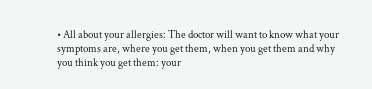• All about your allergies: The doctor will want to know what your symptoms are, where you get them, when you get them and why you think you get them: your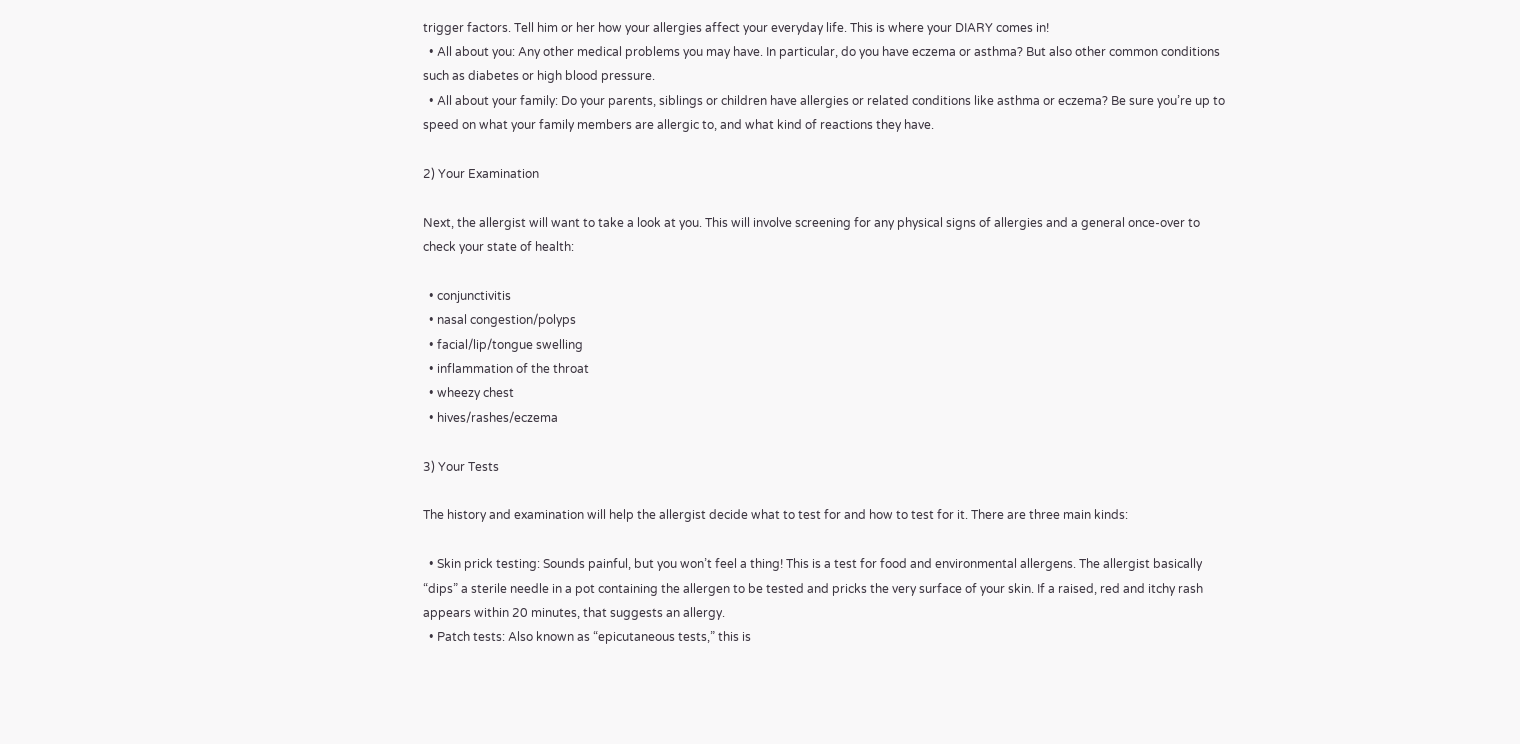trigger factors. Tell him or her how your allergies affect your everyday life. This is where your DIARY comes in!
  • All about you: Any other medical problems you may have. In particular, do you have eczema or asthma? But also other common conditions such as diabetes or high blood pressure.
  • All about your family: Do your parents, siblings or children have allergies or related conditions like asthma or eczema? Be sure you’re up to speed on what your family members are allergic to, and what kind of reactions they have.

2) Your Examination

Next, the allergist will want to take a look at you. This will involve screening for any physical signs of allergies and a general once-over to check your state of health:

  • conjunctivitis
  • nasal congestion/polyps
  • facial/lip/tongue swelling
  • inflammation of the throat
  • wheezy chest
  • hives/rashes/eczema

3) Your Tests

The history and examination will help the allergist decide what to test for and how to test for it. There are three main kinds:

  • Skin prick testing: Sounds painful, but you won’t feel a thing! This is a test for food and environmental allergens. The allergist basically “dips” a sterile needle in a pot containing the allergen to be tested and pricks the very surface of your skin. If a raised, red and itchy rash appears within 20 minutes, that suggests an allergy.
  • Patch tests: Also known as “epicutaneous tests,” this is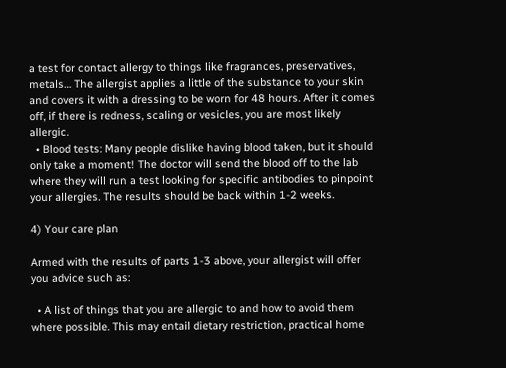a test for contact allergy to things like fragrances, preservatives, metals… The allergist applies a little of the substance to your skin and covers it with a dressing to be worn for 48 hours. After it comes off, if there is redness, scaling or vesicles, you are most likely allergic.
  • Blood tests: Many people dislike having blood taken, but it should only take a moment! The doctor will send the blood off to the lab where they will run a test looking for specific antibodies to pinpoint your allergies. The results should be back within 1-2 weeks.

4) Your care plan

Armed with the results of parts 1-3 above, your allergist will offer you advice such as:

  • A list of things that you are allergic to and how to avoid them where possible. This may entail dietary restriction, practical home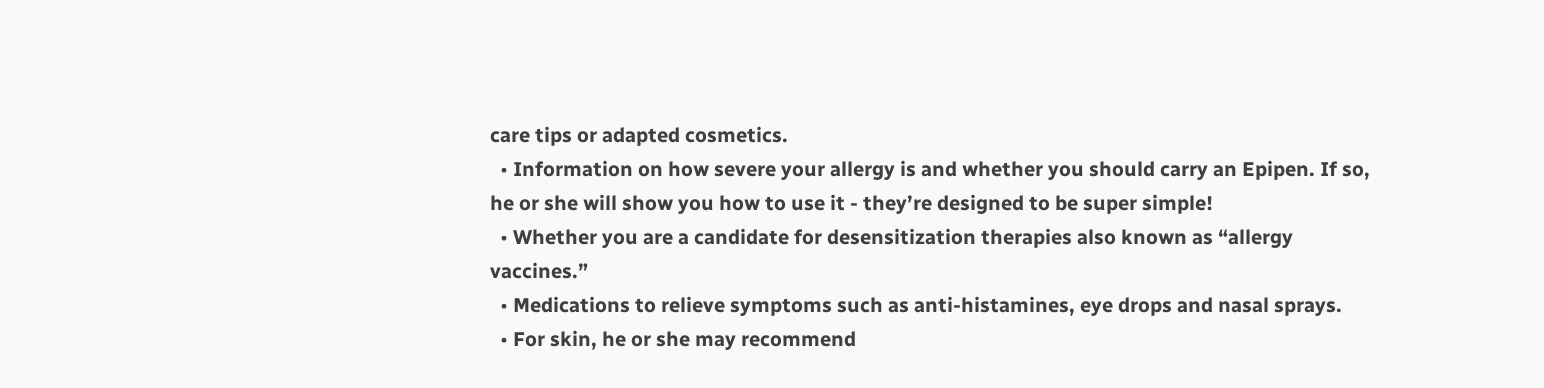care tips or adapted cosmetics.
  • Information on how severe your allergy is and whether you should carry an Epipen. If so, he or she will show you how to use it - they’re designed to be super simple!
  • Whether you are a candidate for desensitization therapies also known as “allergy vaccines.”
  • Medications to relieve symptoms such as anti-histamines, eye drops and nasal sprays.
  • For skin, he or she may recommend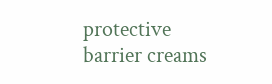protective barrier creams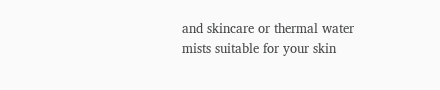and skincare or thermal water mists suitable for your skin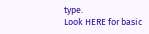type.
Look HERE for basic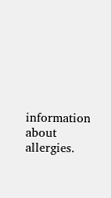information about allergies.